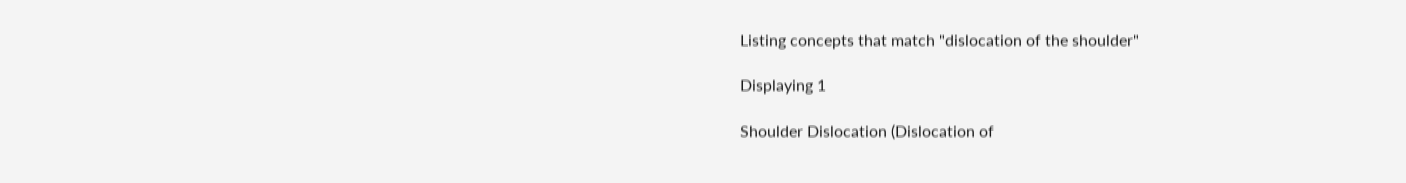Listing concepts that match "dislocation of the shoulder"

Displaying 1

Shoulder Dislocation (Dislocation of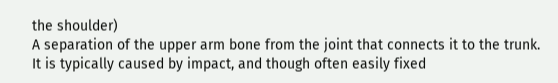the shoulder)
A separation of the upper arm bone from the joint that connects it to the trunk. It is typically caused by impact, and though often easily fixed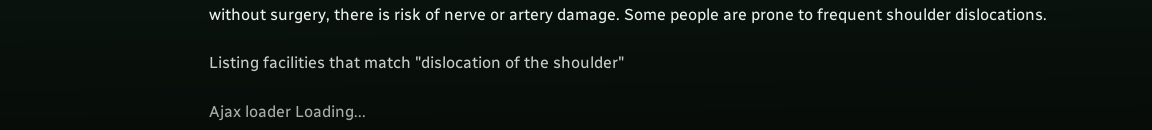without surgery, there is risk of nerve or artery damage. Some people are prone to frequent shoulder dislocations.

Listing facilities that match "dislocation of the shoulder"

Ajax loader Loading...